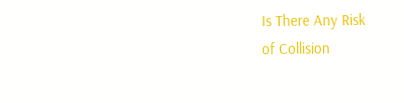Is There Any Risk
of Collision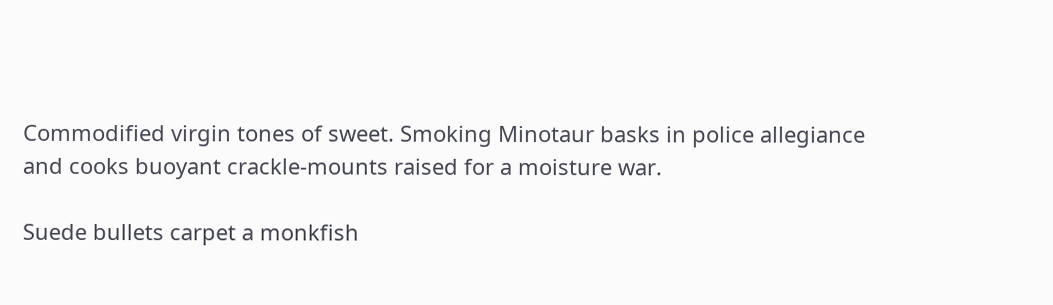Commodified virgin tones of sweet. Smoking Minotaur basks in police allegiance and cooks buoyant crackle-mounts raised for a moisture war.

Suede bullets carpet a monkfish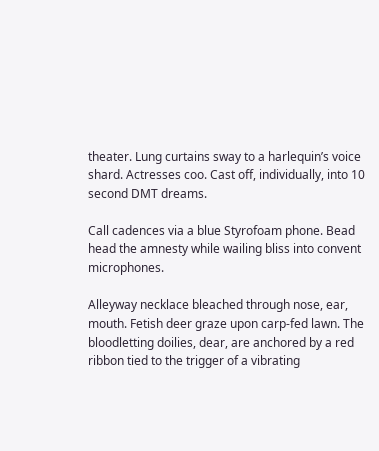theater. Lung curtains sway to a harlequin’s voice shard. Actresses coo. Cast off, individually, into 10 second DMT dreams.

Call cadences via a blue Styrofoam phone. Bead head the amnesty while wailing bliss into convent microphones.

Alleyway necklace bleached through nose, ear, mouth. Fetish deer graze upon carp-fed lawn. The bloodletting doilies, dear, are anchored by a red ribbon tied to the trigger of a vibrating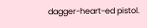dagger-heart-ed pistol.